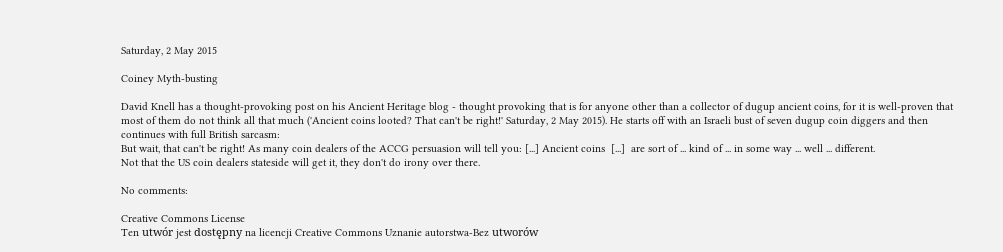Saturday, 2 May 2015

Coiney Myth-busting

David Knell has a thought-provoking post on his Ancient Heritage blog - thought provoking that is for anyone other than a collector of dugup ancient coins, for it is well-proven that most of them do not think all that much ('Ancient coins looted? That can't be right!' Saturday, 2 May 2015). He starts off with an Israeli bust of seven dugup coin diggers and then continues with full British sarcasm:
But wait, that can't be right! As many coin dealers of the ACCG persuasion will tell you: [...] Ancient coins  [...]  are sort of ... kind of ... in some way ... well ... different.
Not that the US coin dealers stateside will get it, they don't do irony over there.

No comments:

Creative Commons License
Ten utwór jest dostępny na licencji Creative Commons Uznanie autorstwa-Bez utworów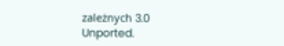zależnych 3.0 Unported.